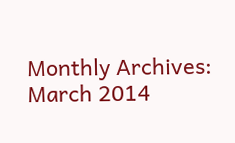Monthly Archives: March 2014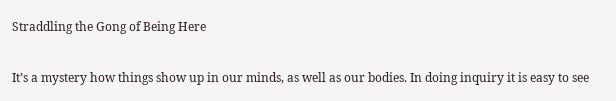Straddling the Gong of Being Here

It’s a mystery how things show up in our minds, as well as our bodies. In doing inquiry it is easy to see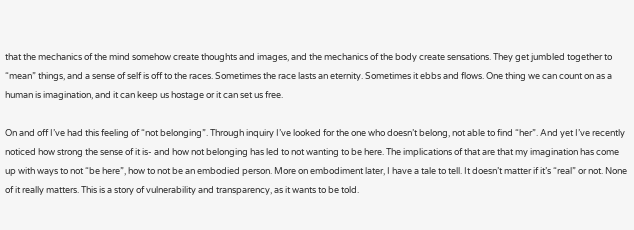that the mechanics of the mind somehow create thoughts and images, and the mechanics of the body create sensations. They get jumbled together to “mean” things, and a sense of self is off to the races. Sometimes the race lasts an eternity. Sometimes it ebbs and flows. One thing we can count on as a human is imagination, and it can keep us hostage or it can set us free.

On and off I’ve had this feeling of “not belonging”. Through inquiry I’ve looked for the one who doesn’t belong, not able to find “her”. And yet I’ve recently noticed how strong the sense of it is- and how not belonging has led to not wanting to be here. The implications of that are that my imagination has come up with ways to not “be here”, how to not be an embodied person. More on embodiment later, I have a tale to tell. It doesn’t matter if it’s “real” or not. None of it really matters. This is a story of vulnerability and transparency, as it wants to be told.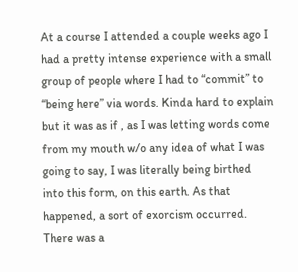At a course I attended a couple weeks ago I had a pretty intense experience with a small group of people where I had to “commit” to “being here” via words. Kinda hard to explain but it was as if , as I was letting words come from my mouth w/o any idea of what I was going to say, I was literally being birthed into this form, on this earth. As that happened, a sort of exorcism occurred. There was a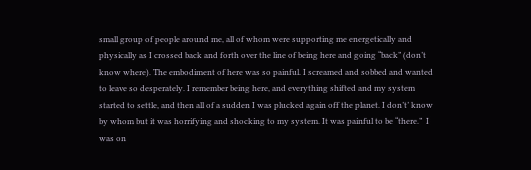small group of people around me, all of whom were supporting me energetically and physically as I crossed back and forth over the line of being here and going “back” (don’t know where). The embodiment of here was so painful. I screamed and sobbed and wanted to leave so desperately. I remember being here, and everything shifted and my system started to settle, and then all of a sudden I was plucked again off the planet. I don’t’ know by whom but it was horrifying and shocking to my system. It was painful to be “there.”  I was on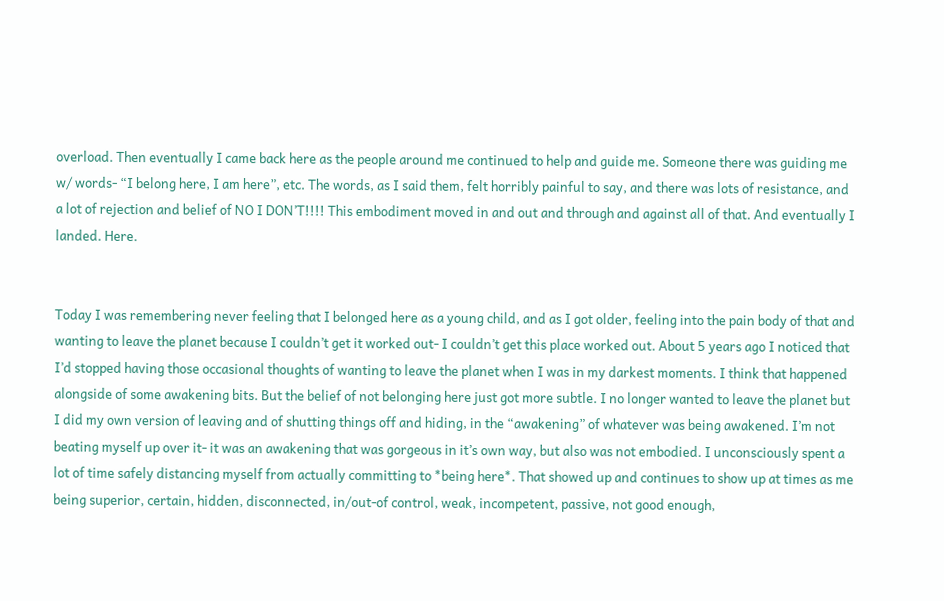overload. Then eventually I came back here as the people around me continued to help and guide me. Someone there was guiding me w/ words- “I belong here, I am here”, etc. The words, as I said them, felt horribly painful to say, and there was lots of resistance, and a lot of rejection and belief of NO I DON’T!!!! This embodiment moved in and out and through and against all of that. And eventually I landed. Here.


Today I was remembering never feeling that I belonged here as a young child, and as I got older, feeling into the pain body of that and wanting to leave the planet because I couldn’t get it worked out- I couldn’t get this place worked out. About 5 years ago I noticed that I’d stopped having those occasional thoughts of wanting to leave the planet when I was in my darkest moments. I think that happened alongside of some awakening bits. But the belief of not belonging here just got more subtle. I no longer wanted to leave the planet but I did my own version of leaving and of shutting things off and hiding, in the “awakening” of whatever was being awakened. I’m not beating myself up over it- it was an awakening that was gorgeous in it’s own way, but also was not embodied. I unconsciously spent a lot of time safely distancing myself from actually committing to *being here*. That showed up and continues to show up at times as me being superior, certain, hidden, disconnected, in/out-of control, weak, incompetent, passive, not good enough,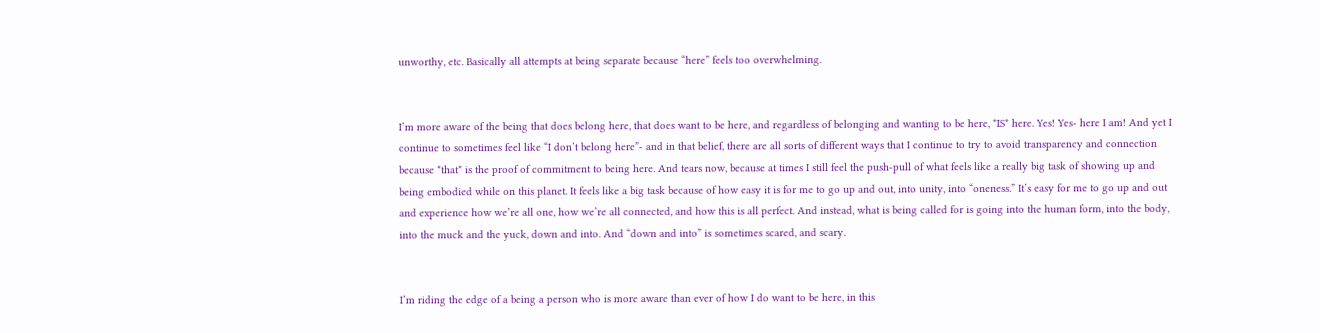unworthy, etc. Basically all attempts at being separate because “here” feels too overwhelming.


I’m more aware of the being that does belong here, that does want to be here, and regardless of belonging and wanting to be here, *IS* here. Yes! Yes- here I am! And yet I continue to sometimes feel like “I don’t belong here”- and in that belief, there are all sorts of different ways that I continue to try to avoid transparency and connection because *that* is the proof of commitment to being here. And tears now, because at times I still feel the push-pull of what feels like a really big task of showing up and being embodied while on this planet. It feels like a big task because of how easy it is for me to go up and out, into unity, into “oneness.” It’s easy for me to go up and out and experience how we’re all one, how we’re all connected, and how this is all perfect. And instead, what is being called for is going into the human form, into the body, into the muck and the yuck, down and into. And “down and into” is sometimes scared, and scary.


I’m riding the edge of a being a person who is more aware than ever of how I do want to be here, in this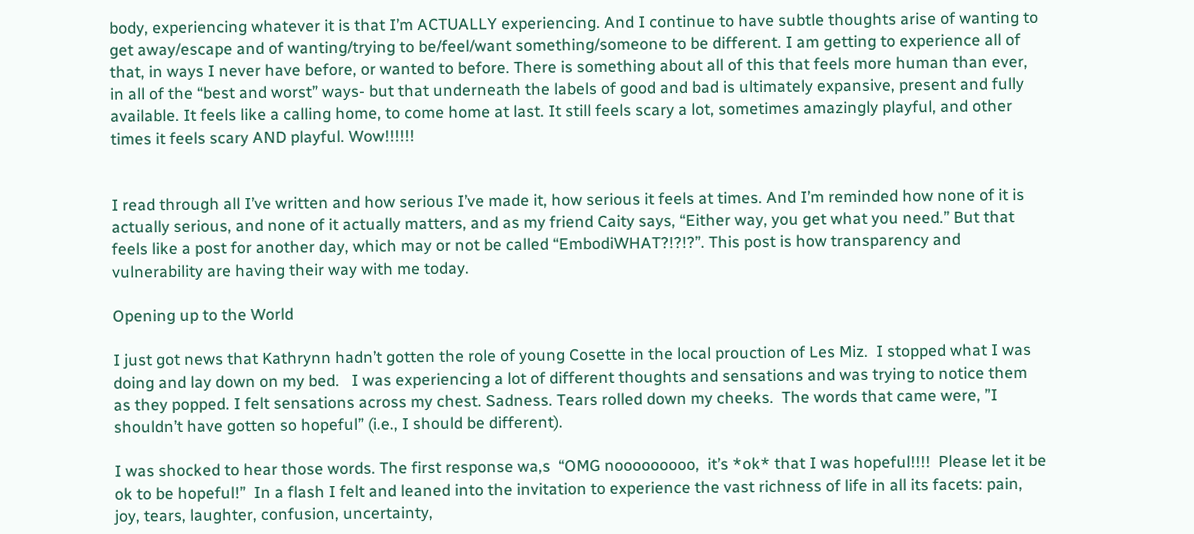body, experiencing whatever it is that I’m ACTUALLY experiencing. And I continue to have subtle thoughts arise of wanting to get away/escape and of wanting/trying to be/feel/want something/someone to be different. I am getting to experience all of that, in ways I never have before, or wanted to before. There is something about all of this that feels more human than ever, in all of the “best and worst” ways- but that underneath the labels of good and bad is ultimately expansive, present and fully available. It feels like a calling home, to come home at last. It still feels scary a lot, sometimes amazingly playful, and other times it feels scary AND playful. Wow!!!!!!


I read through all I’ve written and how serious I’ve made it, how serious it feels at times. And I’m reminded how none of it is actually serious, and none of it actually matters, and as my friend Caity says, “Either way, you get what you need.” But that feels like a post for another day, which may or not be called “EmbodiWHAT?!?!?”. This post is how transparency and vulnerability are having their way with me today.

Opening up to the World

I just got news that Kathrynn hadn’t gotten the role of young Cosette in the local prouction of Les Miz.  I stopped what I was doing and lay down on my bed.   I was experiencing a lot of different thoughts and sensations and was trying to notice them as they popped. I felt sensations across my chest. Sadness. Tears rolled down my cheeks.  The words that came were, ”I shouldn’t have gotten so hopeful” (i.e., I should be different).

I was shocked to hear those words. The first response wa,s  “OMG nooooooooo,  it’s *ok* that I was hopeful!!!!  Please let it be ok to be hopeful!”  In a flash I felt and leaned into the invitation to experience the vast richness of life in all its facets: pain, joy, tears, laughter, confusion, uncertainty,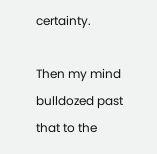certainty.

Then my mind bulldozed past that to the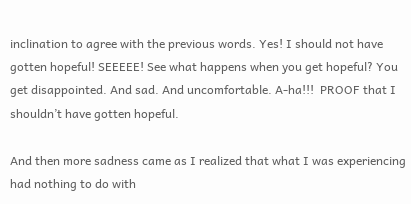inclination to agree with the previous words. Yes! I should not have gotten hopeful! SEEEEE! See what happens when you get hopeful? You get disappointed. And sad. And uncomfortable. A-ha!!!  PROOF that I shouldn’t have gotten hopeful.

And then more sadness came as I realized that what I was experiencing had nothing to do with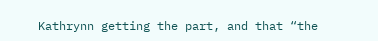Kathrynn getting the part, and that “the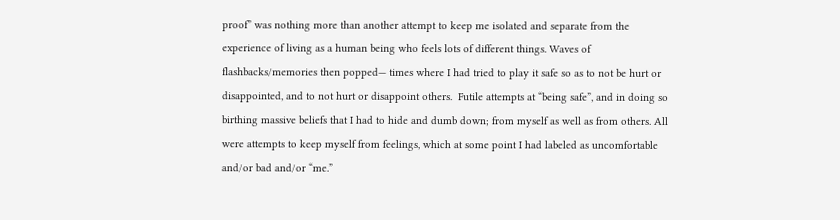proof” was nothing more than another attempt to keep me isolated and separate from the experience of living as a human being who feels lots of different things. Waves of flashbacks/memories then popped— times where I had tried to play it safe so as to not be hurt or disappointed, and to not hurt or disappoint others.  Futile attempts at “being safe”, and in doing so birthing massive beliefs that I had to hide and dumb down; from myself as well as from others. All were attempts to keep myself from feelings, which at some point I had labeled as uncomfortable and/or bad and/or “me.”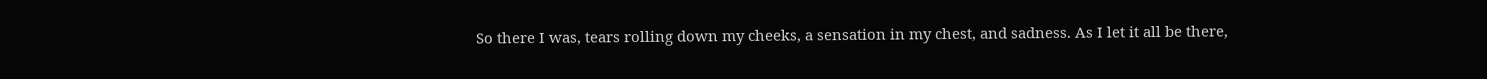So there I was, tears rolling down my cheeks, a sensation in my chest, and sadness. As I let it all be there,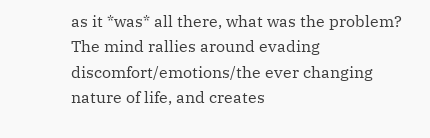as it *was* all there, what was the problem?  The mind rallies around evading discomfort/emotions/the ever changing nature of life, and creates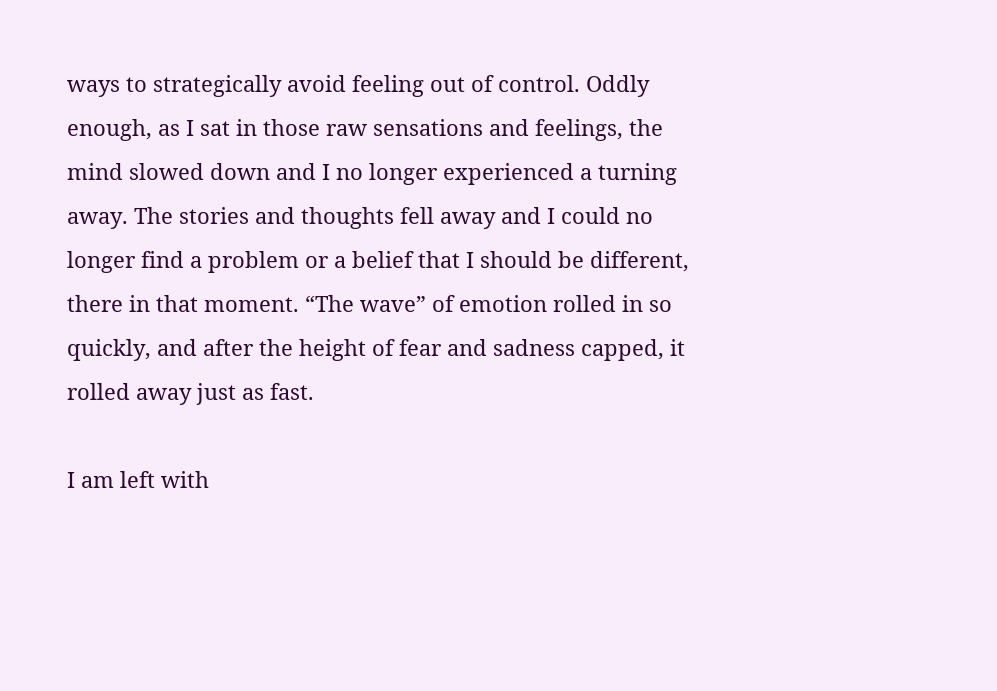ways to strategically avoid feeling out of control. Oddly enough, as I sat in those raw sensations and feelings, the mind slowed down and I no longer experienced a turning away. The stories and thoughts fell away and I could no longer find a problem or a belief that I should be different, there in that moment. “The wave” of emotion rolled in so quickly, and after the height of fear and sadness capped, it rolled away just as fast.

I am left with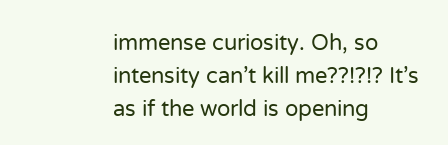immense curiosity. Oh, so intensity can’t kill me??!?!? It’s as if the world is opening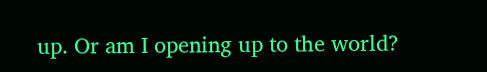up. Or am I opening up to the world?